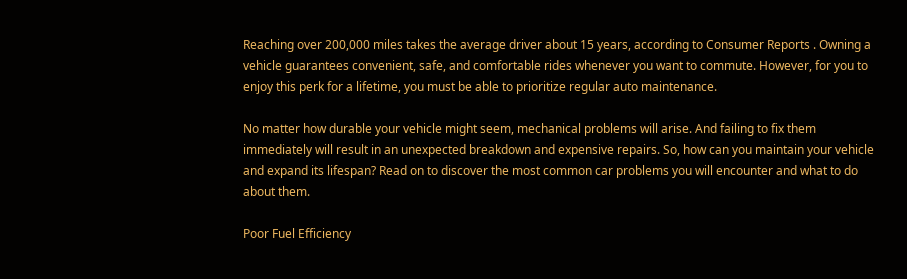Reaching over 200,000 miles takes the average driver about 15 years, according to Consumer Reports . Owning a vehicle guarantees convenient, safe, and comfortable rides whenever you want to commute. However, for you to enjoy this perk for a lifetime, you must be able to prioritize regular auto maintenance.

No matter how durable your vehicle might seem, mechanical problems will arise. And failing to fix them immediately will result in an unexpected breakdown and expensive repairs. So, how can you maintain your vehicle and expand its lifespan? Read on to discover the most common car problems you will encounter and what to do about them.

Poor Fuel Efficiency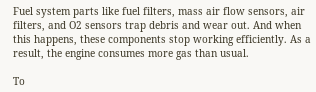Fuel system parts like fuel filters, mass air flow sensors, air filters, and O2 sensors trap debris and wear out. And when this happens, these components stop working efficiently. As a result, the engine consumes more gas than usual.

To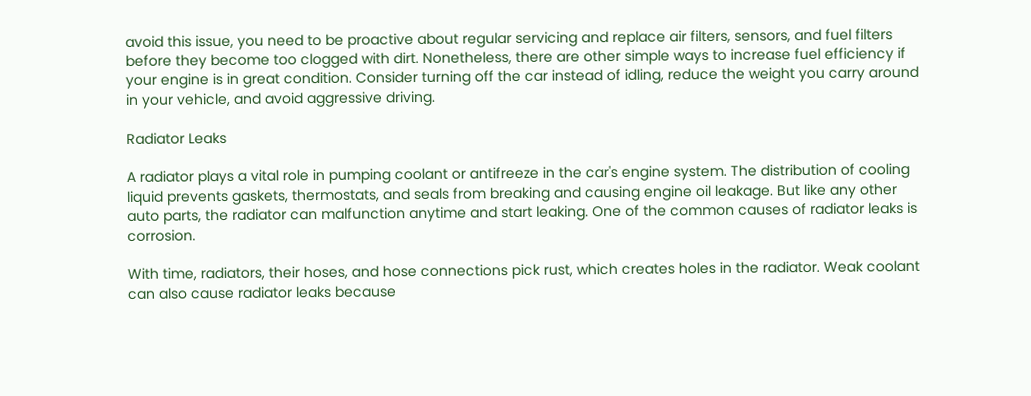avoid this issue, you need to be proactive about regular servicing and replace air filters, sensors, and fuel filters before they become too clogged with dirt. Nonetheless, there are other simple ways to increase fuel efficiency if your engine is in great condition. Consider turning off the car instead of idling, reduce the weight you carry around in your vehicle, and avoid aggressive driving.

Radiator Leaks

A radiator plays a vital role in pumping coolant or antifreeze in the car's engine system. The distribution of cooling liquid prevents gaskets, thermostats, and seals from breaking and causing engine oil leakage. But like any other auto parts, the radiator can malfunction anytime and start leaking. One of the common causes of radiator leaks is corrosion.

With time, radiators, their hoses, and hose connections pick rust, which creates holes in the radiator. Weak coolant can also cause radiator leaks because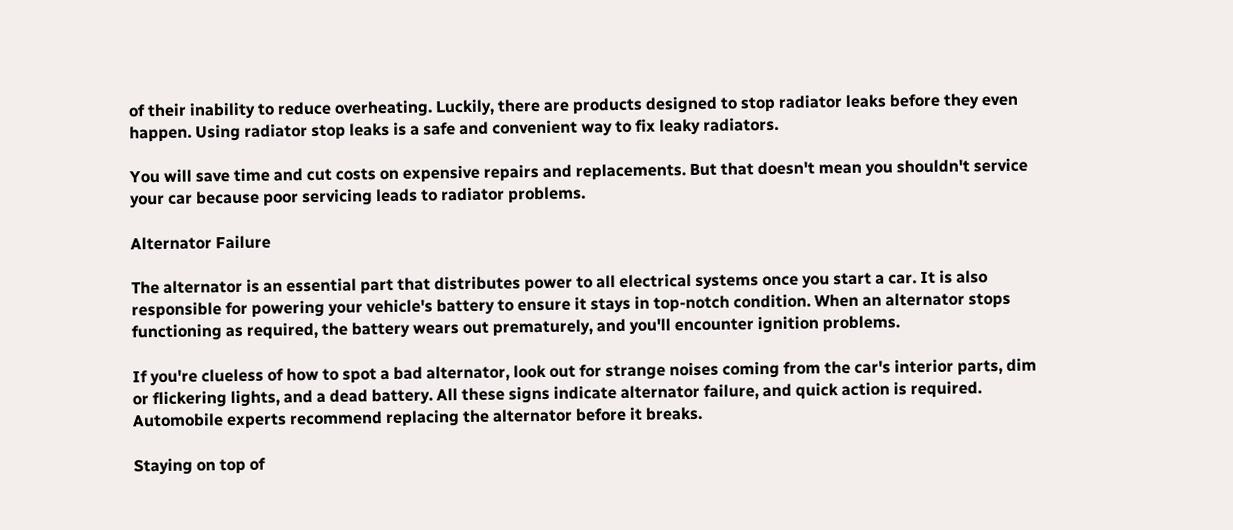of their inability to reduce overheating. Luckily, there are products designed to stop radiator leaks before they even happen. Using radiator stop leaks is a safe and convenient way to fix leaky radiators.

You will save time and cut costs on expensive repairs and replacements. But that doesn't mean you shouldn't service your car because poor servicing leads to radiator problems.

Alternator Failure

The alternator is an essential part that distributes power to all electrical systems once you start a car. It is also responsible for powering your vehicle's battery to ensure it stays in top-notch condition. When an alternator stops functioning as required, the battery wears out prematurely, and you'll encounter ignition problems.

If you're clueless of how to spot a bad alternator, look out for strange noises coming from the car's interior parts, dim or flickering lights, and a dead battery. All these signs indicate alternator failure, and quick action is required. Automobile experts recommend replacing the alternator before it breaks.

Staying on top of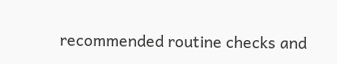recommended routine checks and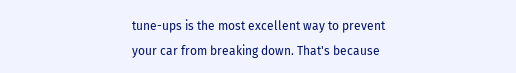tune-ups is the most excellent way to prevent your car from breaking down. That's because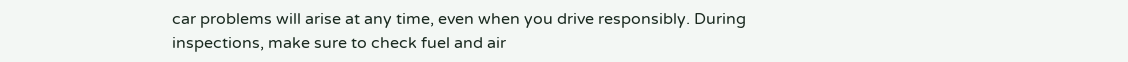car problems will arise at any time, even when you drive responsibly. During inspections, make sure to check fuel and air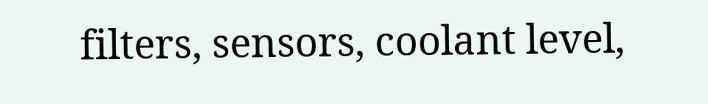filters, sensors, coolant level,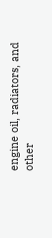engine oil, radiators, and other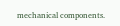mechanical components.